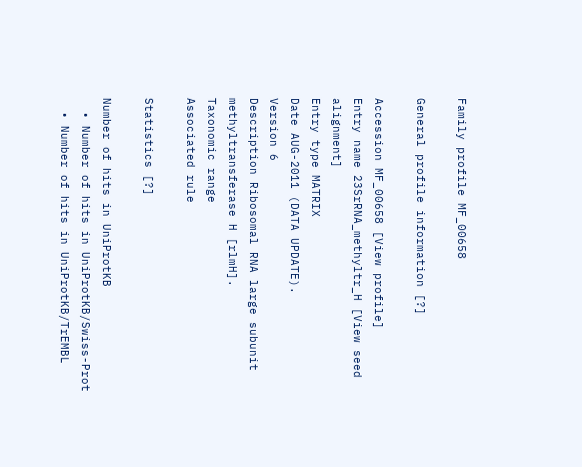Family profile MF_00658

General profile information [?]

Accession MF_00658 [View profile]
Entry name 23SrRNA_methyltr_H [View seed alignment]
Entry type MATRIX
Date AUG-2011 (DATA UPDATE).
Version 6
Description Ribosomal RNA large subunit methyltransferase H [rlmH].
Taxonomic range
Associated rule

Statistics [?]

Number of hits in UniProtKB
  • Number of hits in UniProtKB/Swiss-Prot
  • Number of hits in UniProtKB/TrEMBL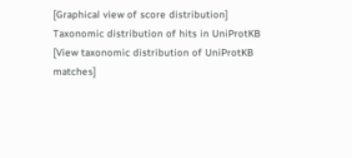[Graphical view of score distribution]
Taxonomic distribution of hits in UniProtKB
[View taxonomic distribution of UniProtKB matches]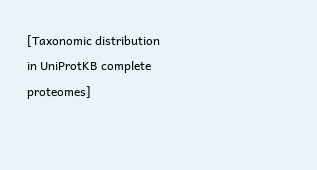[Taxonomic distribution in UniProtKB complete proteomes]